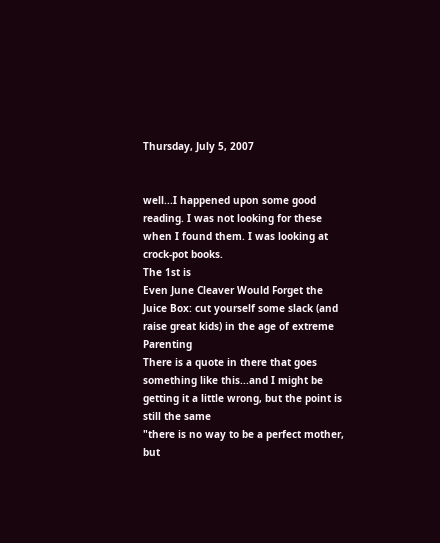Thursday, July 5, 2007


well...I happened upon some good reading. I was not looking for these when I found them. I was looking at crock-pot books.
The 1st is
Even June Cleaver Would Forget the Juice Box: cut yourself some slack (and raise great kids) in the age of extreme Parenting
There is a quote in there that goes something like this...and I might be getting it a little wrong, but the point is still the same
"there is no way to be a perfect mother, but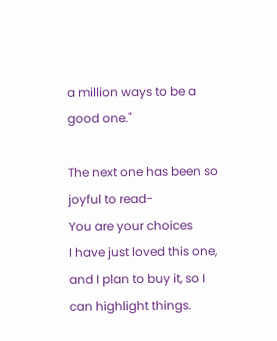a million ways to be a good one."

The next one has been so joyful to read-
You are your choices
I have just loved this one, and I plan to buy it, so I can highlight things.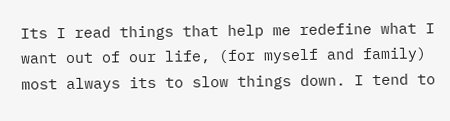Its I read things that help me redefine what I want out of our life, (for myself and family) most always its to slow things down. I tend to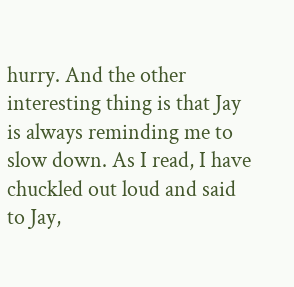hurry. And the other interesting thing is that Jay is always reminding me to slow down. As I read, I have chuckled out loud and said to Jay,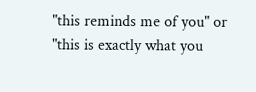"this reminds me of you" or "this is exactly what you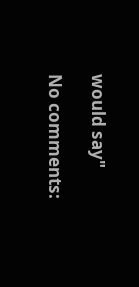would say"

No comments: